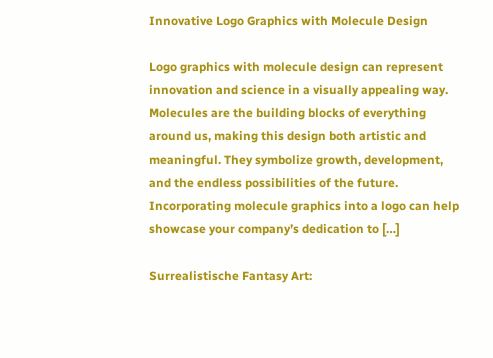Innovative Logo Graphics with Molecule Design

Logo graphics with molecule design can represent innovation and science in a visually appealing way. Molecules are the building blocks of everything around us, making this design both artistic and meaningful. They symbolize growth, development, and the endless possibilities of the future. Incorporating molecule graphics into a logo can help showcase your company’s dedication to […]

Surrealistische Fantasy Art: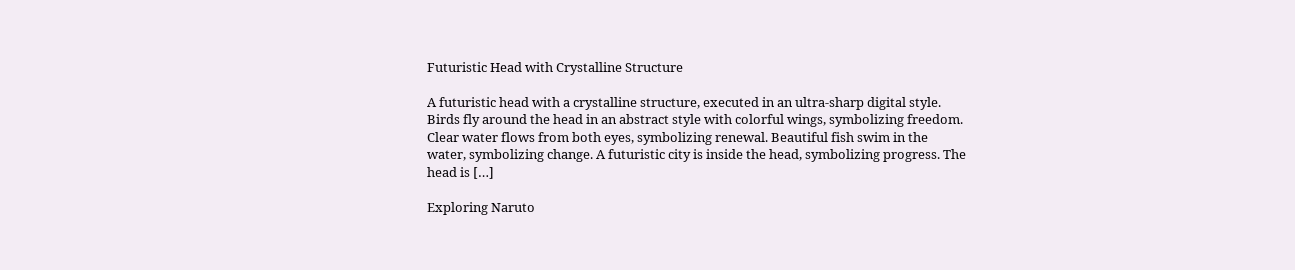Futuristic Head with Crystalline Structure

A futuristic head with a crystalline structure, executed in an ultra-sharp digital style. Birds fly around the head in an abstract style with colorful wings, symbolizing freedom. Clear water flows from both eyes, symbolizing renewal. Beautiful fish swim in the water, symbolizing change. A futuristic city is inside the head, symbolizing progress. The head is […]

Exploring Naruto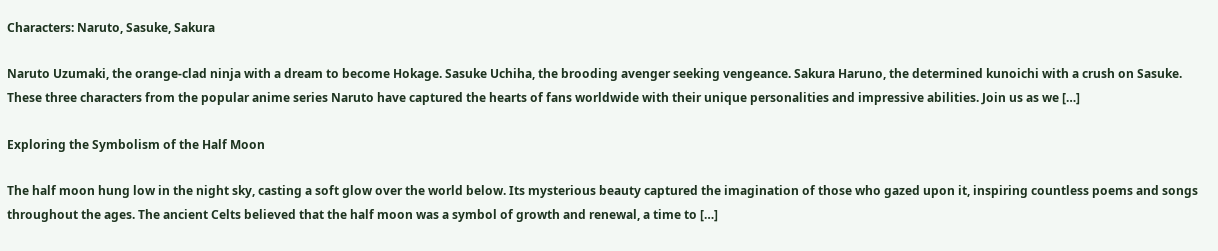Characters: Naruto, Sasuke, Sakura

Naruto Uzumaki, the orange-clad ninja with a dream to become Hokage. Sasuke Uchiha, the brooding avenger seeking vengeance. Sakura Haruno, the determined kunoichi with a crush on Sasuke. These three characters from the popular anime series Naruto have captured the hearts of fans worldwide with their unique personalities and impressive abilities. Join us as we […]

Exploring the Symbolism of the Half Moon

The half moon hung low in the night sky, casting a soft glow over the world below. Its mysterious beauty captured the imagination of those who gazed upon it, inspiring countless poems and songs throughout the ages. The ancient Celts believed that the half moon was a symbol of growth and renewal, a time to […]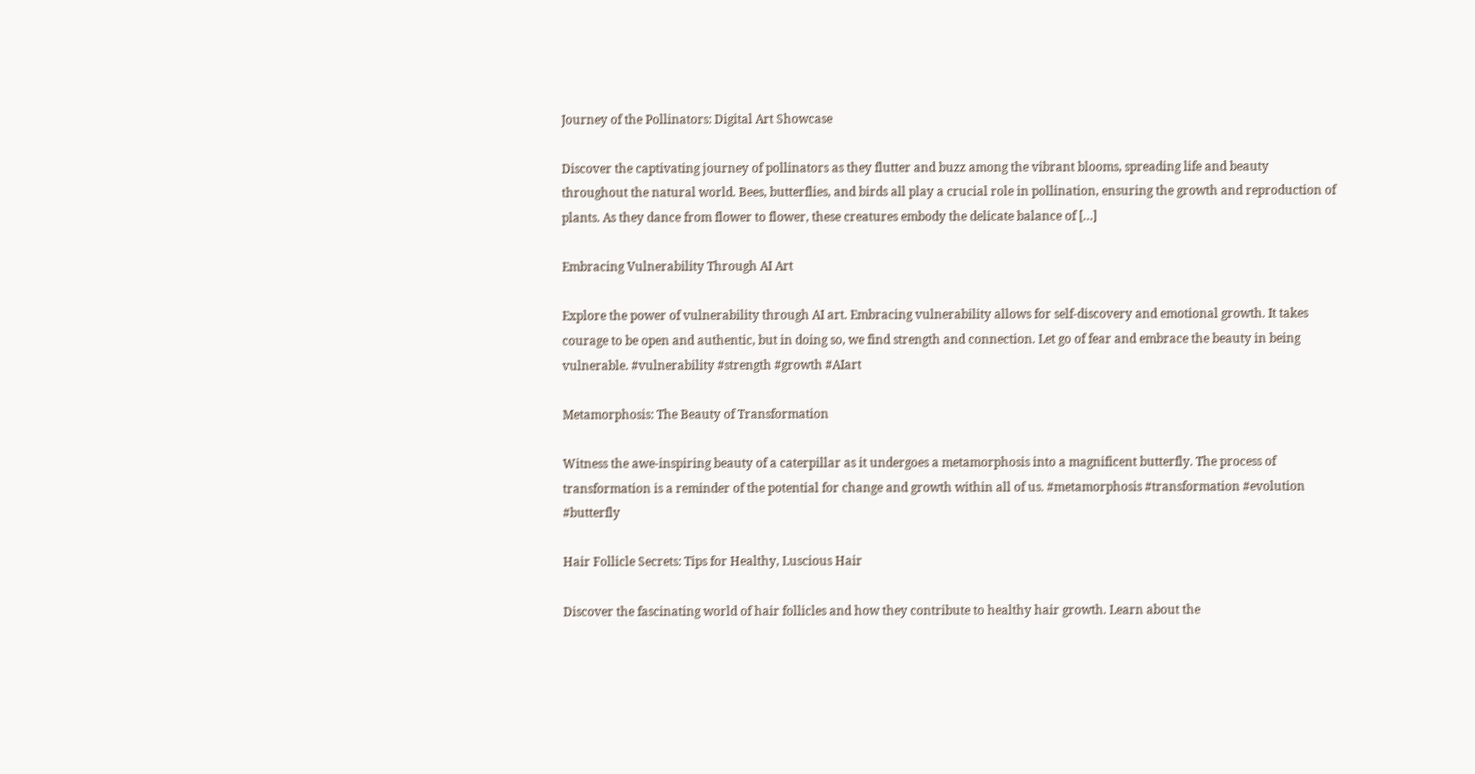Journey of the Pollinators: Digital Art Showcase

Discover the captivating journey of pollinators as they flutter and buzz among the vibrant blooms, spreading life and beauty throughout the natural world. Bees, butterflies, and birds all play a crucial role in pollination, ensuring the growth and reproduction of plants. As they dance from flower to flower, these creatures embody the delicate balance of […]

Embracing Vulnerability Through AI Art

Explore the power of vulnerability through AI art. Embracing vulnerability allows for self-discovery and emotional growth. It takes courage to be open and authentic, but in doing so, we find strength and connection. Let go of fear and embrace the beauty in being vulnerable. #vulnerability #strength #growth #AIart

Metamorphosis: The Beauty of Transformation

Witness the awe-inspiring beauty of a caterpillar as it undergoes a metamorphosis into a magnificent butterfly. The process of transformation is a reminder of the potential for change and growth within all of us. #metamorphosis #transformation #evolution #butterfly

Hair Follicle Secrets: Tips for Healthy, Luscious Hair

Discover the fascinating world of hair follicles and how they contribute to healthy hair growth. Learn about the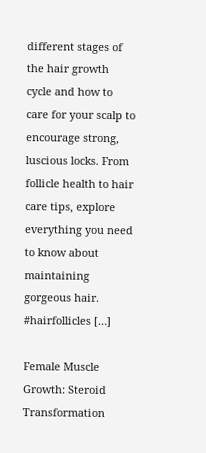different stages of the hair growth cycle and how to care for your scalp to encourage strong, luscious locks. From follicle health to hair care tips, explore everything you need to know about maintaining gorgeous hair. #hairfollicles […]

Female Muscle Growth: Steroid Transformation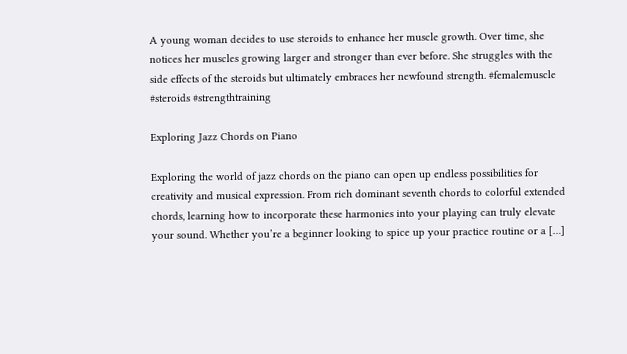A young woman decides to use steroids to enhance her muscle growth. Over time, she notices her muscles growing larger and stronger than ever before. She struggles with the side effects of the steroids but ultimately embraces her newfound strength. #femalemuscle #steroids #strengthtraining

Exploring Jazz Chords on Piano

Exploring the world of jazz chords on the piano can open up endless possibilities for creativity and musical expression. From rich dominant seventh chords to colorful extended chords, learning how to incorporate these harmonies into your playing can truly elevate your sound. Whether you’re a beginner looking to spice up your practice routine or a […]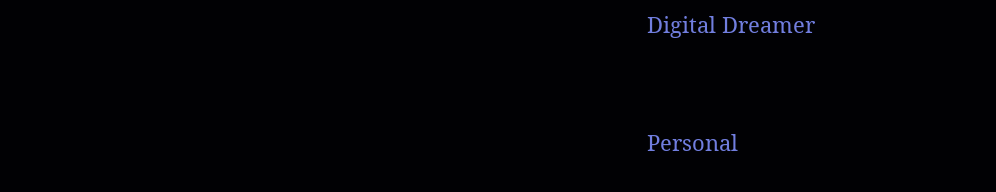Digital Dreamer


Personal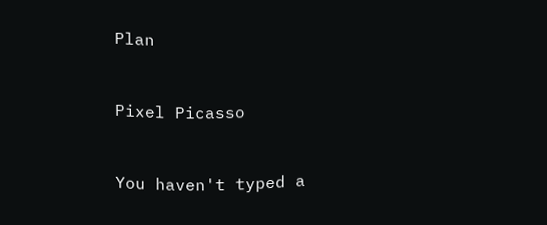Plan


Pixel Picasso


You haven't typed a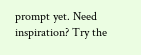prompt yet. Need inspiration? Try the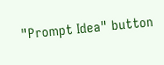"Prompt Idea" button